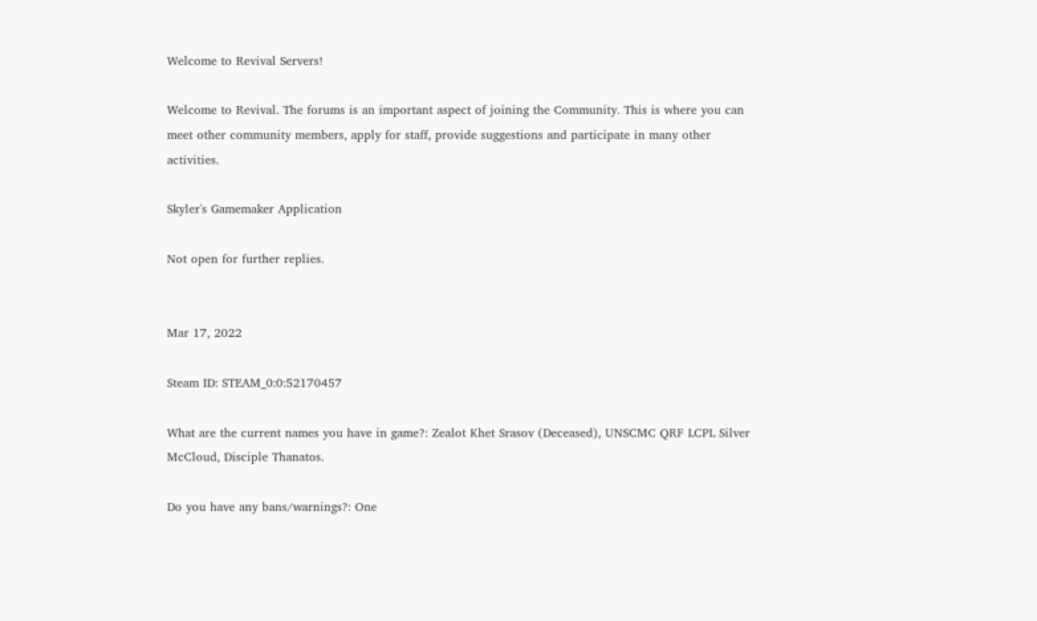Welcome to Revival Servers!

Welcome to Revival. The forums is an important aspect of joining the Community. This is where you can meet other community members, apply for staff, provide suggestions and participate in many other activities.

Skyler's Gamemaker Application

Not open for further replies.


Mar 17, 2022

Steam ID: STEAM_0:0:52170457

What are the current names you have in game?: Zealot Khet Srasov (Deceased), UNSCMC QRF LCPL Silver McCloud, Disciple Thanatos.

Do you have any bans/warnings?: One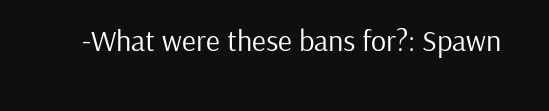-What were these bans for?: Spawn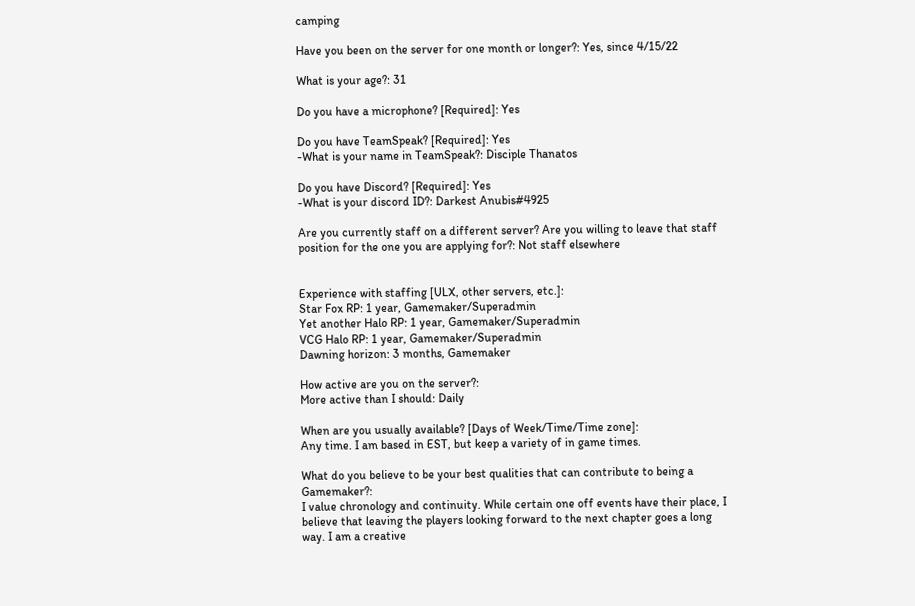camping

Have you been on the server for one month or longer?: Yes, since 4/15/22

What is your age?: 31

Do you have a microphone? [Required]: Yes

Do you have TeamSpeak? [Required]: Yes
-What is your name in TeamSpeak?: Disciple Thanatos

Do you have Discord? [Required]: Yes
-What is your discord ID?: Darkest Anubis#4925

Are you currently staff on a different server? Are you willing to leave that staff position for the one you are applying for?: Not staff elsewhere


Experience with staffing [ULX, other servers, etc.]:
Star Fox RP: 1 year, Gamemaker/Superadmin
Yet another Halo RP: 1 year, Gamemaker/Superadmin
VCG Halo RP: 1 year, Gamemaker/Superadmin
Dawning horizon: 3 months, Gamemaker

How active are you on the server?:
More active than I should: Daily

When are you usually available? [Days of Week/Time/Time zone]:
Any time. I am based in EST, but keep a variety of in game times.

What do you believe to be your best qualities that can contribute to being a Gamemaker?:
I value chronology and continuity. While certain one off events have their place, I believe that leaving the players looking forward to the next chapter goes a long way. I am a creative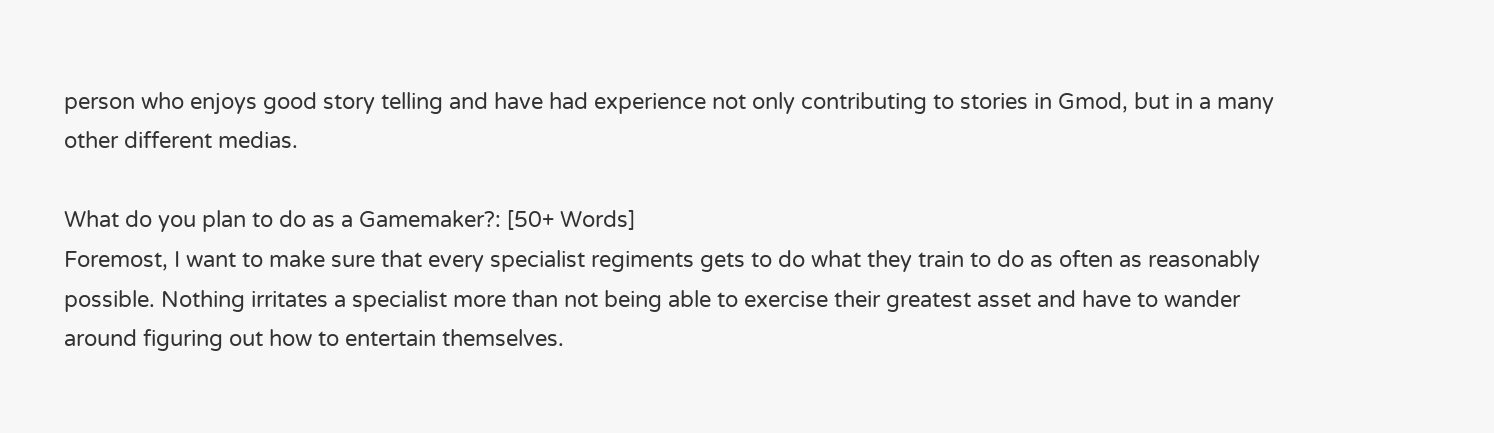person who enjoys good story telling and have had experience not only contributing to stories in Gmod, but in a many other different medias.

What do you plan to do as a Gamemaker?: [50+ Words]
Foremost, I want to make sure that every specialist regiments gets to do what they train to do as often as reasonably possible. Nothing irritates a specialist more than not being able to exercise their greatest asset and have to wander around figuring out how to entertain themselves.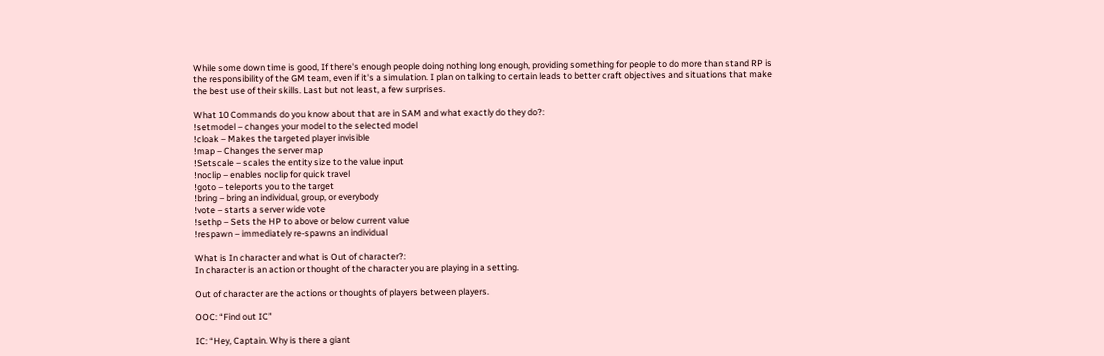While some down time is good, If there's enough people doing nothing long enough, providing something for people to do more than stand RP is the responsibility of the GM team, even if it's a simulation. I plan on talking to certain leads to better craft objectives and situations that make the best use of their skills. Last but not least, a few surprises.

What 10 Commands do you know about that are in SAM and what exactly do they do?:
!setmodel – changes your model to the selected model
!cloak – Makes the targeted player invisible
!map – Changes the server map
!Setscale – scales the entity size to the value input
!noclip – enables noclip for quick travel
!goto – teleports you to the target
!bring – bring an individual, group, or everybody
!vote – starts a server wide vote
!sethp – Sets the HP to above or below current value
!respawn – immediately re-spawns an individual

What is In character and what is Out of character?:
In character is an action or thought of the character you are playing in a setting.

Out of character are the actions or thoughts of players between players.

OOC: “Find out IC”

IC: “Hey, Captain. Why is there a giant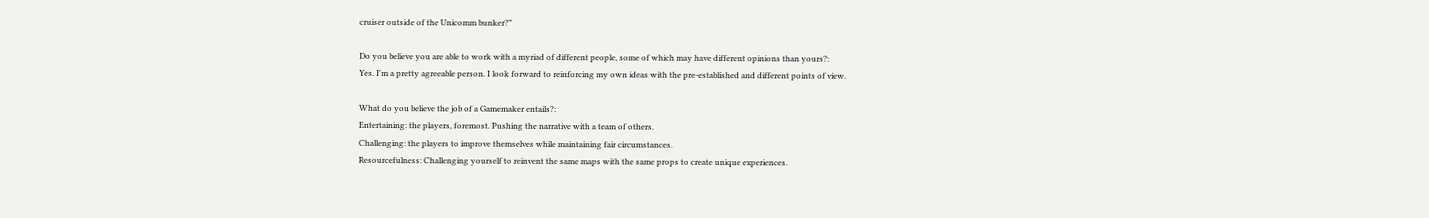cruiser outside of the Unicomm bunker?”

Do you believe you are able to work with a myriad of different people, some of which may have different opinions than yours?:
Yes. I'm a pretty agreeable person. I look forward to reinforcing my own ideas with the pre-established and different points of view.

What do you believe the job of a Gamemaker entails?:
Entertaining: the players, foremost. Pushing the narrative with a team of others.
Challenging: the players to improve themselves while maintaining fair circumstances.
Resourcefulness: Challenging yourself to reinvent the same maps with the same props to create unique experiences.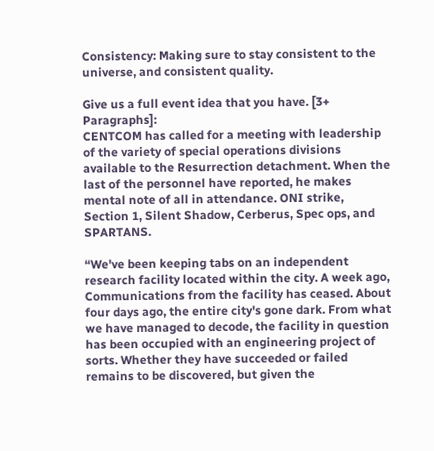Consistency: Making sure to stay consistent to the universe, and consistent quality.

Give us a full event idea that you have. [3+ Paragraphs]:
CENTCOM has called for a meeting with leadership of the variety of special operations divisions available to the Resurrection detachment. When the last of the personnel have reported, he makes mental note of all in attendance. ONI strike, Section 1, Silent Shadow, Cerberus, Spec ops, and SPARTANS.

“We've been keeping tabs on an independent research facility located within the city. A week ago, Communications from the facility has ceased. About four days ago, the entire city's gone dark. From what we have managed to decode, the facility in question has been occupied with an engineering project of sorts. Whether they have succeeded or failed remains to be discovered, but given the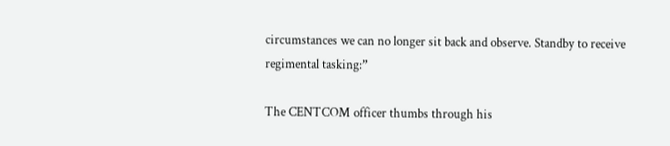circumstances we can no longer sit back and observe. Standby to receive regimental tasking:”

The CENTCOM officer thumbs through his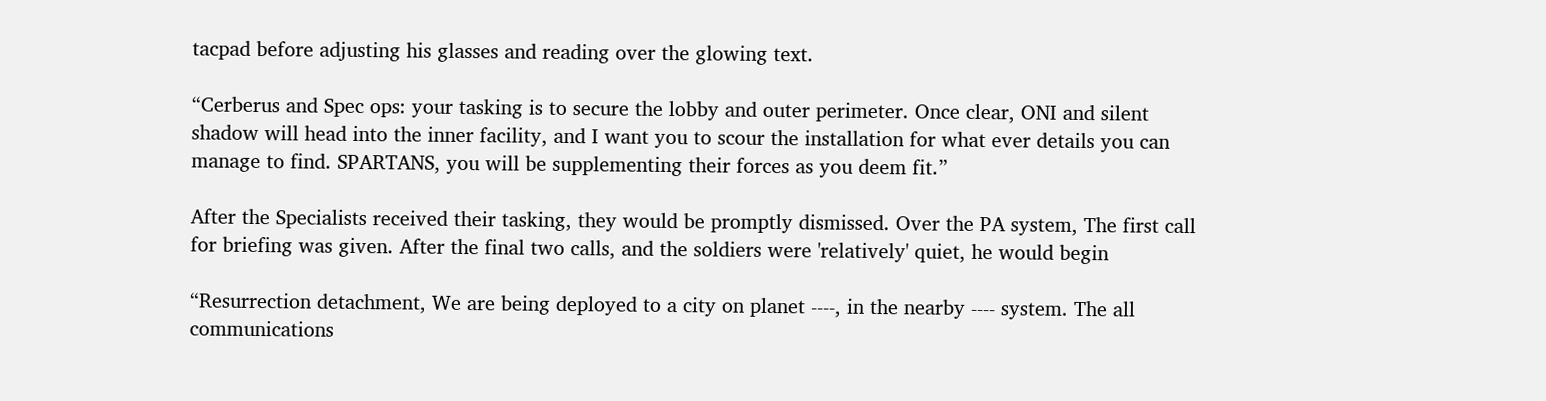tacpad before adjusting his glasses and reading over the glowing text.

“Cerberus and Spec ops: your tasking is to secure the lobby and outer perimeter. Once clear, ONI and silent shadow will head into the inner facility, and I want you to scour the installation for what ever details you can manage to find. SPARTANS, you will be supplementing their forces as you deem fit.”

After the Specialists received their tasking, they would be promptly dismissed. Over the PA system, The first call for briefing was given. After the final two calls, and the soldiers were 'relatively' quiet, he would begin

“Resurrection detachment, We are being deployed to a city on planet ----, in the nearby ---- system. The all communications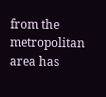from the metropolitan area has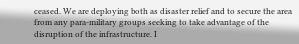ceased. We are deploying both as disaster relief and to secure the area from any para-military groups seeking to take advantage of the disruption of the infrastructure. I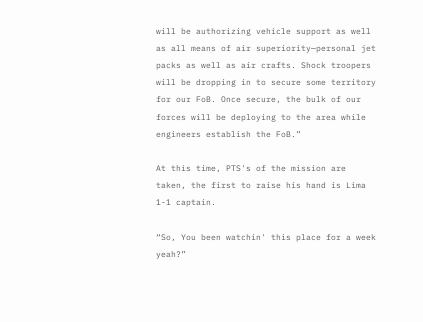will be authorizing vehicle support as well as all means of air superiority—personal jet packs as well as air crafts. Shock troopers will be dropping in to secure some territory for our FoB. Once secure, the bulk of our forces will be deploying to the area while engineers establish the FoB.”

At this time, PTS's of the mission are taken, the first to raise his hand is Lima 1-1 captain.

“So, You been watchin' this place for a week yeah?”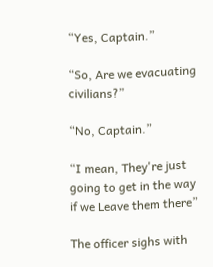“Yes, Captain.”

“So, Are we evacuating civilians?”

“No, Captain.”

“I mean, They're just going to get in the way if we Leave them there”

The officer sighs with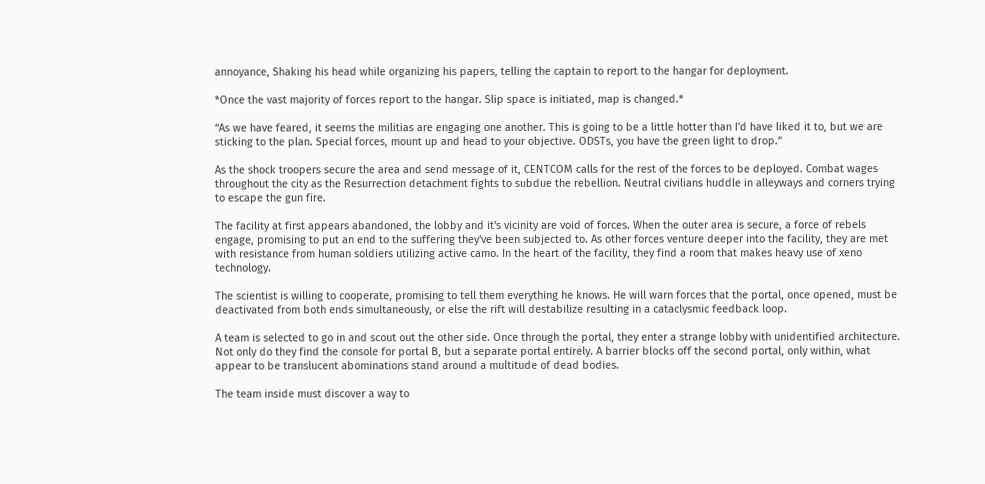annoyance, Shaking his head while organizing his papers, telling the captain to report to the hangar for deployment.

*Once the vast majority of forces report to the hangar. Slip space is initiated, map is changed.*

“As we have feared, it seems the militias are engaging one another. This is going to be a little hotter than I'd have liked it to, but we are sticking to the plan. Special forces, mount up and head to your objective. ODSTs, you have the green light to drop.”

As the shock troopers secure the area and send message of it, CENTCOM calls for the rest of the forces to be deployed. Combat wages throughout the city as the Resurrection detachment fights to subdue the rebellion. Neutral civilians huddle in alleyways and corners trying to escape the gun fire.

The facility at first appears abandoned, the lobby and it's vicinity are void of forces. When the outer area is secure, a force of rebels engage, promising to put an end to the suffering they've been subjected to. As other forces venture deeper into the facility, they are met with resistance from human soldiers utilizing active camo. In the heart of the facility, they find a room that makes heavy use of xeno technology.

The scientist is willing to cooperate, promising to tell them everything he knows. He will warn forces that the portal, once opened, must be deactivated from both ends simultaneously, or else the rift will destabilize resulting in a cataclysmic feedback loop.

A team is selected to go in and scout out the other side. Once through the portal, they enter a strange lobby with unidentified architecture. Not only do they find the console for portal B, but a separate portal entirely. A barrier blocks off the second portal, only within, what appear to be translucent abominations stand around a multitude of dead bodies.

The team inside must discover a way to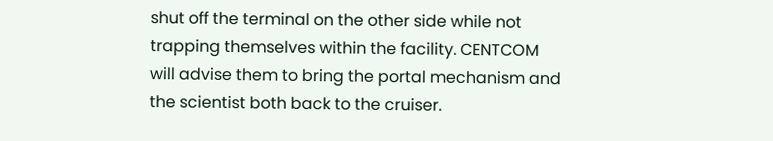shut off the terminal on the other side while not trapping themselves within the facility. CENTCOM will advise them to bring the portal mechanism and the scientist both back to the cruiser.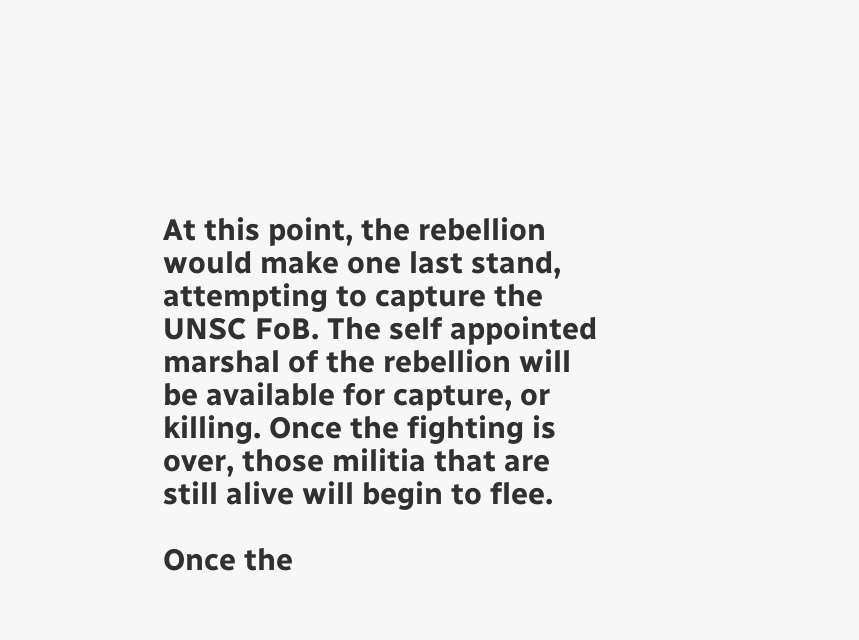At this point, the rebellion would make one last stand, attempting to capture the UNSC FoB. The self appointed marshal of the rebellion will be available for capture, or killing. Once the fighting is over, those militia that are still alive will begin to flee.

Once the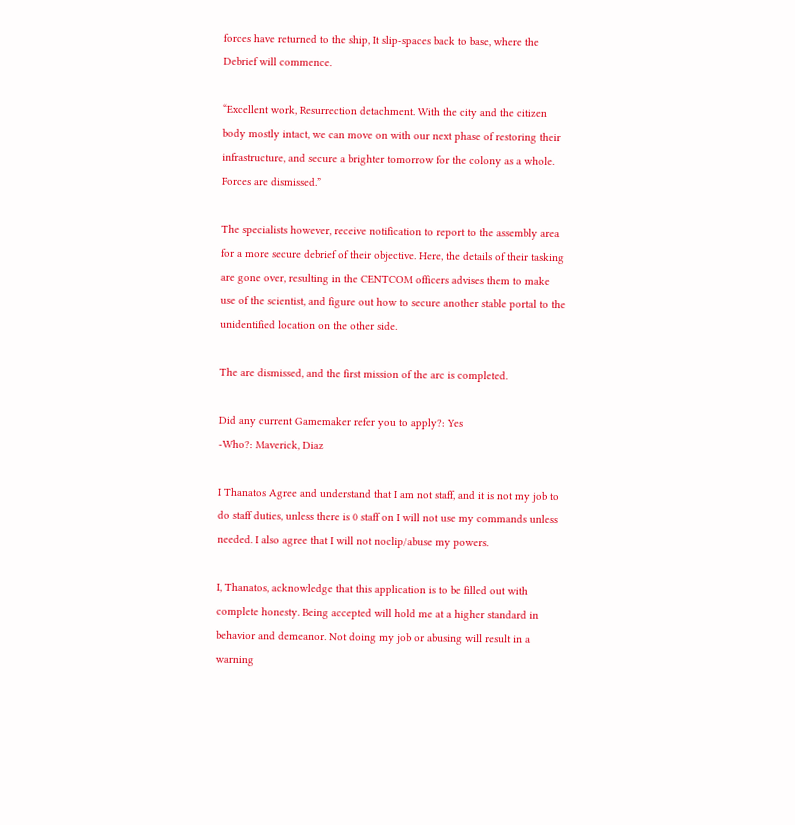forces have returned to the ship, It slip-spaces back to base, where the Debrief will commence.

“Excellent work, Resurrection detachment. With the city and the citizen body mostly intact, we can move on with our next phase of restoring their infrastructure, and secure a brighter tomorrow for the colony as a whole. Forces are dismissed.”

The specialists however, receive notification to report to the assembly area for a more secure debrief of their objective. Here, the details of their tasking are gone over, resulting in the CENTCOM officers advises them to make use of the scientist, and figure out how to secure another stable portal to the unidentified location on the other side.

The are dismissed, and the first mission of the arc is completed.

Did any current Gamemaker refer you to apply?: Yes
-Who?: Maverick, Diaz

I Thanatos Agree and understand that I am not staff, and it is not my job to do staff duties, unless there is 0 staff on I will not use my commands unless needed. I also agree that I will not noclip/abuse my powers.

I, Thanatos, acknowledge that this application is to be filled out with complete honesty. Being accepted will hold me at a higher standard in behavior and demeanor. Not doing my job or abusing will result in a warning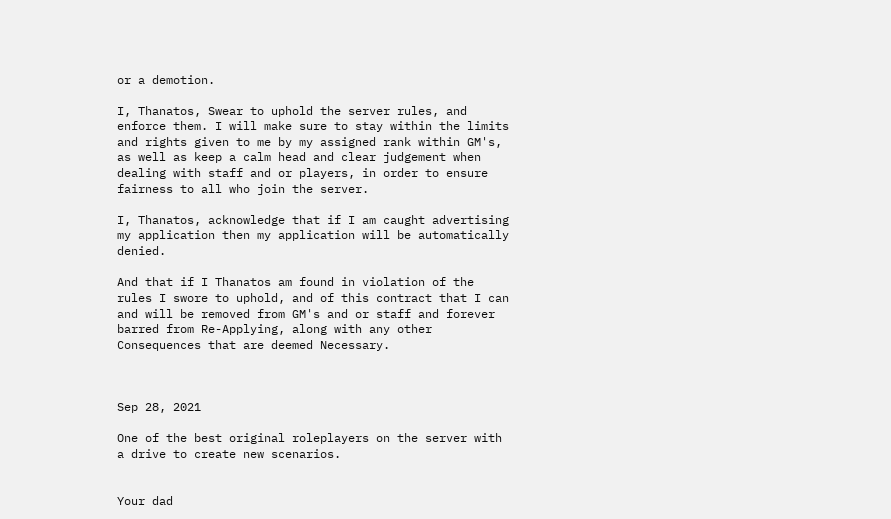or a demotion.

I, Thanatos, Swear to uphold the server rules, and enforce them. I will make sure to stay within the limits and rights given to me by my assigned rank within GM's, as well as keep a calm head and clear judgement when dealing with staff and or players, in order to ensure fairness to all who join the server.

I, Thanatos, acknowledge that if I am caught advertising my application then my application will be automatically denied.

And that if I Thanatos am found in violation of the rules I swore to uphold, and of this contract that I can and will be removed from GM's and or staff and forever barred from Re-Applying, along with any other Consequences that are deemed Necessary.



Sep 28, 2021

One of the best original roleplayers on the server with a drive to create new scenarios.


Your dad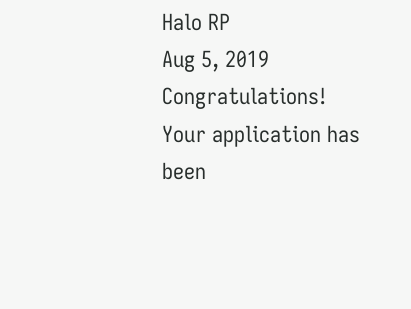Halo RP
Aug 5, 2019
Congratulations! Your application has been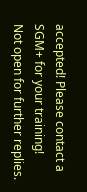accepted! Please contact a SGM+ for your training!
Not open for further replies.